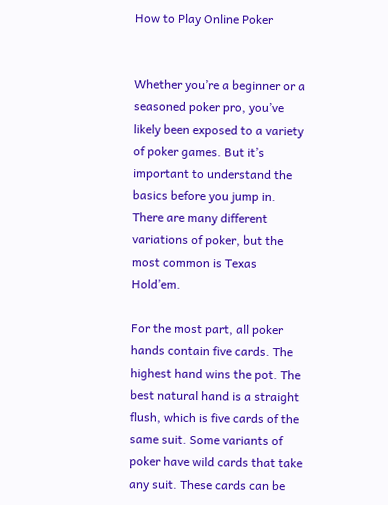How to Play Online Poker


Whether you’re a beginner or a seasoned poker pro, you’ve likely been exposed to a variety of poker games. But it’s important to understand the basics before you jump in. There are many different variations of poker, but the most common is Texas Hold’em.

For the most part, all poker hands contain five cards. The highest hand wins the pot. The best natural hand is a straight flush, which is five cards of the same suit. Some variants of poker have wild cards that take any suit. These cards can be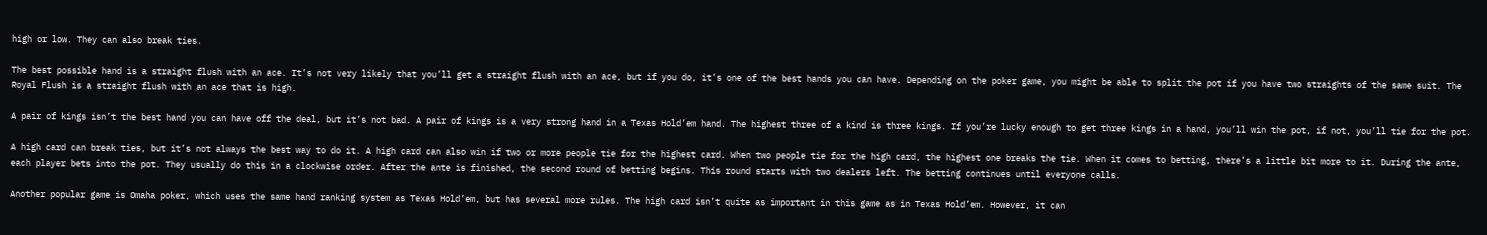high or low. They can also break ties.

The best possible hand is a straight flush with an ace. It’s not very likely that you’ll get a straight flush with an ace, but if you do, it’s one of the best hands you can have. Depending on the poker game, you might be able to split the pot if you have two straights of the same suit. The Royal Flush is a straight flush with an ace that is high.

A pair of kings isn’t the best hand you can have off the deal, but it’s not bad. A pair of kings is a very strong hand in a Texas Hold’em hand. The highest three of a kind is three kings. If you’re lucky enough to get three kings in a hand, you’ll win the pot, if not, you’ll tie for the pot.

A high card can break ties, but it’s not always the best way to do it. A high card can also win if two or more people tie for the highest card. When two people tie for the high card, the highest one breaks the tie. When it comes to betting, there’s a little bit more to it. During the ante, each player bets into the pot. They usually do this in a clockwise order. After the ante is finished, the second round of betting begins. This round starts with two dealers left. The betting continues until everyone calls.

Another popular game is Omaha poker, which uses the same hand ranking system as Texas Hold’em, but has several more rules. The high card isn’t quite as important in this game as in Texas Hold’em. However, it can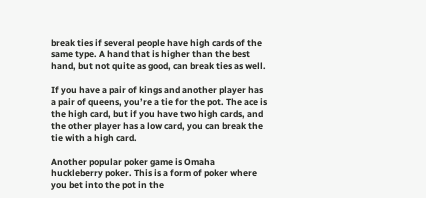break ties if several people have high cards of the same type. A hand that is higher than the best hand, but not quite as good, can break ties as well.

If you have a pair of kings and another player has a pair of queens, you’re a tie for the pot. The ace is the high card, but if you have two high cards, and the other player has a low card, you can break the tie with a high card.

Another popular poker game is Omaha huckleberry poker. This is a form of poker where you bet into the pot in the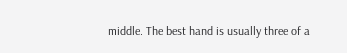middle. The best hand is usually three of a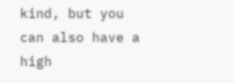kind, but you can also have a high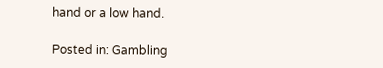hand or a low hand.

Posted in: Gambling